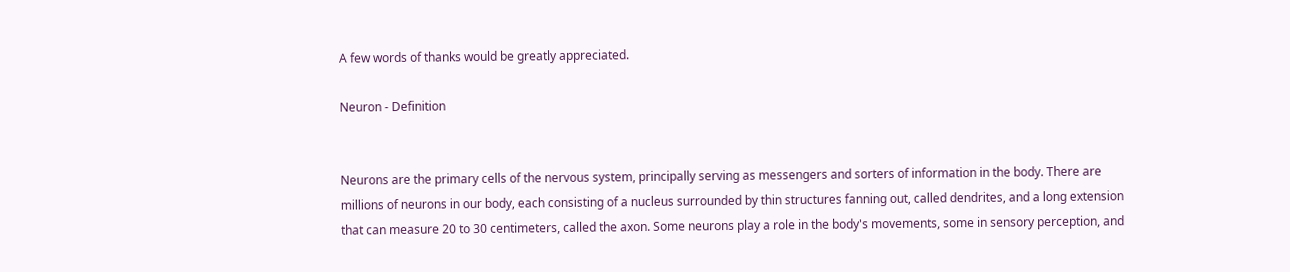A few words of thanks would be greatly appreciated.

Neuron - Definition


Neurons are the primary cells of the nervous system, principally serving as messengers and sorters of information in the body. There are millions of neurons in our body, each consisting of a nucleus surrounded by thin structures fanning out, called dendrites, and a long extension that can measure 20 to 30 centimeters, called the axon. Some neurons play a role in the body's movements, some in sensory perception, and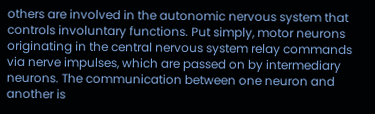others are involved in the autonomic nervous system that controls involuntary functions. Put simply, motor neurons originating in the central nervous system relay commands via nerve impulses, which are passed on by intermediary neurons. The communication between one neuron and another is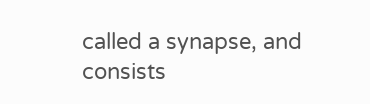called a synapse, and consists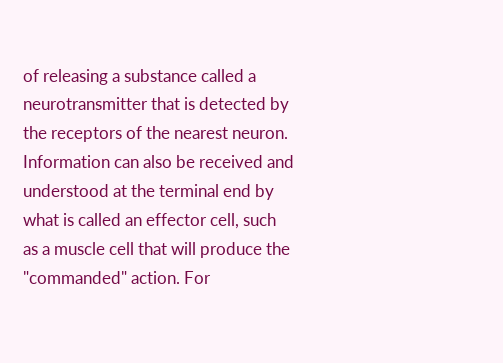of releasing a substance called a neurotransmitter that is detected by the receptors of the nearest neuron. Information can also be received and understood at the terminal end by what is called an effector cell, such as a muscle cell that will produce the "commanded" action. For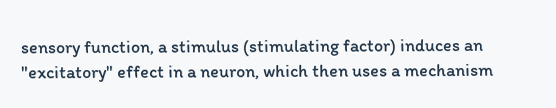sensory function, a stimulus (stimulating factor) induces an "excitatory" effect in a neuron, which then uses a mechanism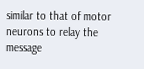similar to that of motor neurons to relay the message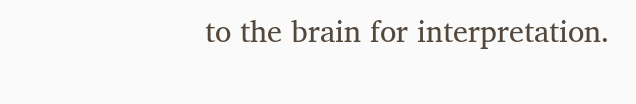to the brain for interpretation.